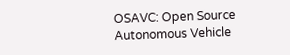OSAVC: Open Source Autonomous Vehicle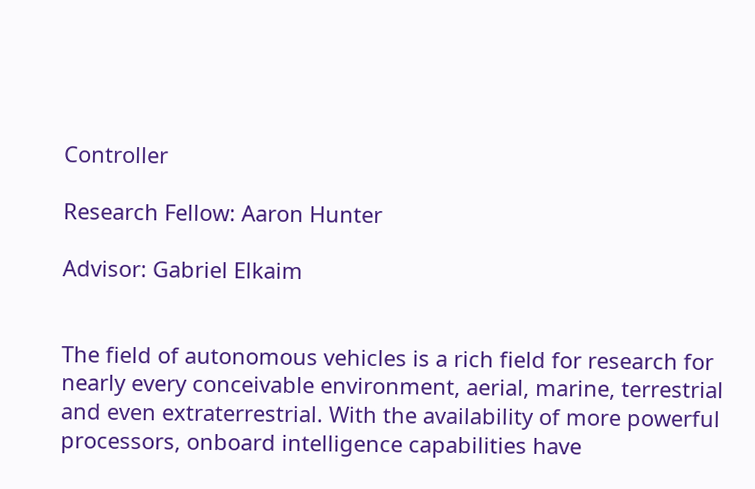Controller

Research Fellow: Aaron Hunter

Advisor: Gabriel Elkaim


The field of autonomous vehicles is a rich field for research for nearly every conceivable environment, aerial, marine, terrestrial and even extraterrestrial. With the availability of more powerful processors, onboard intelligence capabilities have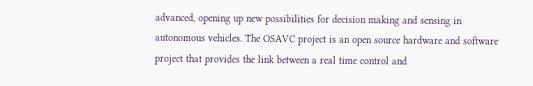advanced, opening up new possibilities for decision making and sensing in autonomous vehicles. The OSAVC project is an open source hardware and software project that provides the link between a real time control and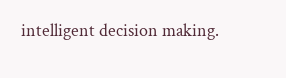intelligent decision making.